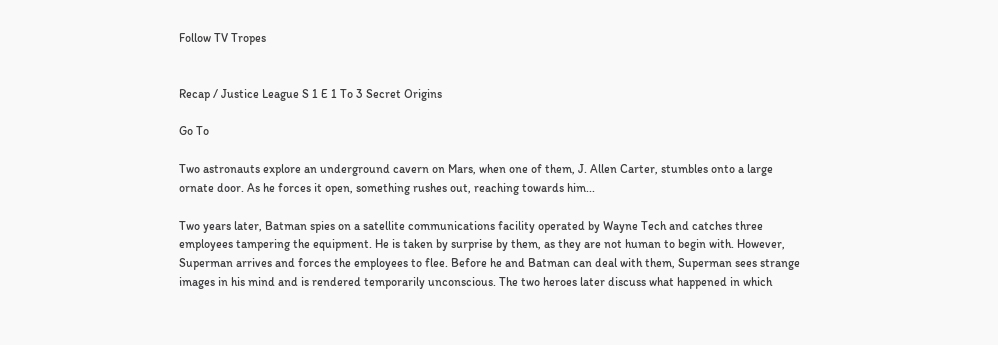Follow TV Tropes


Recap / Justice League S 1 E 1 To 3 Secret Origins

Go To

Two astronauts explore an underground cavern on Mars, when one of them, J. Allen Carter, stumbles onto a large ornate door. As he forces it open, something rushes out, reaching towards him...

Two years later, Batman spies on a satellite communications facility operated by Wayne Tech and catches three employees tampering the equipment. He is taken by surprise by them, as they are not human to begin with. However, Superman arrives and forces the employees to flee. Before he and Batman can deal with them, Superman sees strange images in his mind and is rendered temporarily unconscious. The two heroes later discuss what happened in which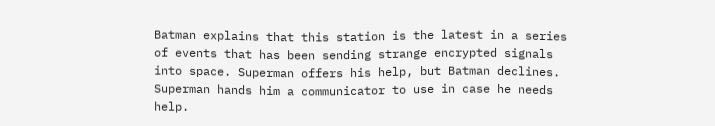Batman explains that this station is the latest in a series of events that has been sending strange encrypted signals into space. Superman offers his help, but Batman declines. Superman hands him a communicator to use in case he needs help.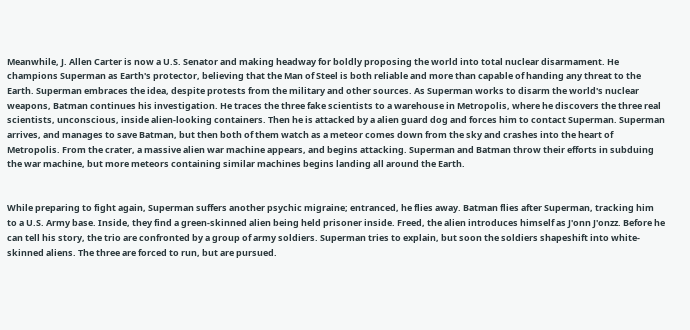Meanwhile, J. Allen Carter is now a U.S. Senator and making headway for boldly proposing the world into total nuclear disarmament. He champions Superman as Earth's protector, believing that the Man of Steel is both reliable and more than capable of handing any threat to the Earth. Superman embraces the idea, despite protests from the military and other sources. As Superman works to disarm the world's nuclear weapons, Batman continues his investigation. He traces the three fake scientists to a warehouse in Metropolis, where he discovers the three real scientists, unconscious, inside alien-looking containers. Then he is attacked by a alien guard dog and forces him to contact Superman. Superman arrives, and manages to save Batman, but then both of them watch as a meteor comes down from the sky and crashes into the heart of Metropolis. From the crater, a massive alien war machine appears, and begins attacking. Superman and Batman throw their efforts in subduing the war machine, but more meteors containing similar machines begins landing all around the Earth.


While preparing to fight again, Superman suffers another psychic migraine; entranced, he flies away. Batman flies after Superman, tracking him to a U.S. Army base. Inside, they find a green-skinned alien being held prisoner inside. Freed, the alien introduces himself as J'onn J'onzz. Before he can tell his story, the trio are confronted by a group of army soldiers. Superman tries to explain, but soon the soldiers shapeshift into white-skinned aliens. The three are forced to run, but are pursued.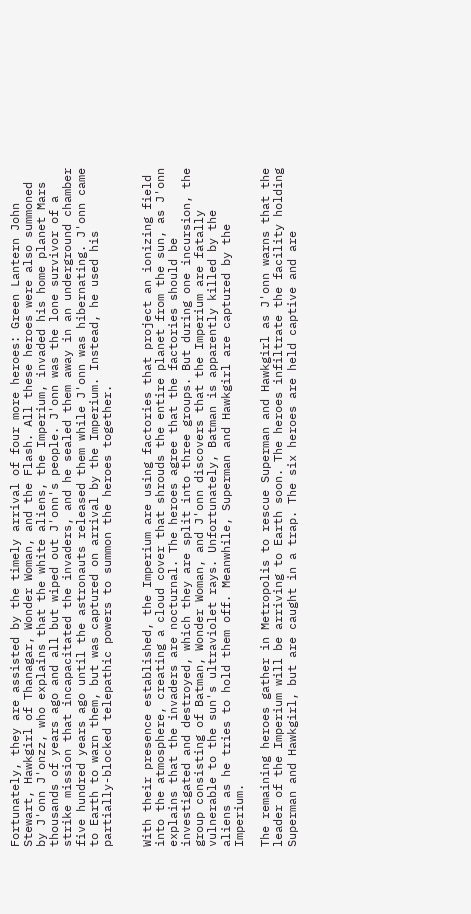Fortunately, they are assisted by the timely arrival of four more heroes: Green Lantern John Stewart, Hawkgirl of Thanagar, Wonder Woman, and the Flash. All these heroes were also summoned by J'onn J'onzz, who explains that the white aliens, the Imperium, invaded his home planet Mars thousands of years ago and all but wiped out J'onn's people. J'onn was the lone survivor of a strike mission that incapacitated the invaders, and he sealed them away in an underground chamber five hundred years ago until the astronauts released them while J'onn was hibernating. J'onn came to Earth to warn them, but was captured on arrival by the Imperium. Instead, he used his partially-blocked telepathic powers to summon the heroes together.


With their presence established, the Imperium are using factories that project an ionizing field into the atmosphere, creating a cloud cover that shrouds the entire planet from the sun, as J'onn explains that the invaders are nocturnal. The heroes agree that the factories should be investigated and destroyed, which they are split into three groups. But during one incursion, the group consisting of Batman, Wonder Woman, and J'onn discovers that the Imperium are fatally vulnerable to the sun's ultraviolet rays. Unfortunately, Batman is apparently killed by the aliens as he tries to hold them off. Meanwhile, Superman and Hawkgirl are captured by the Imperium.

The remaining heroes gather in Metropolis to rescue Superman and Hawkgirl as J'onn warns that the leader of the Imperium will be arriving to Earth soon. The heroes infiltrate the facility holding Superman and Hawkgirl, but are caught in a trap. The six heroes are held captive and are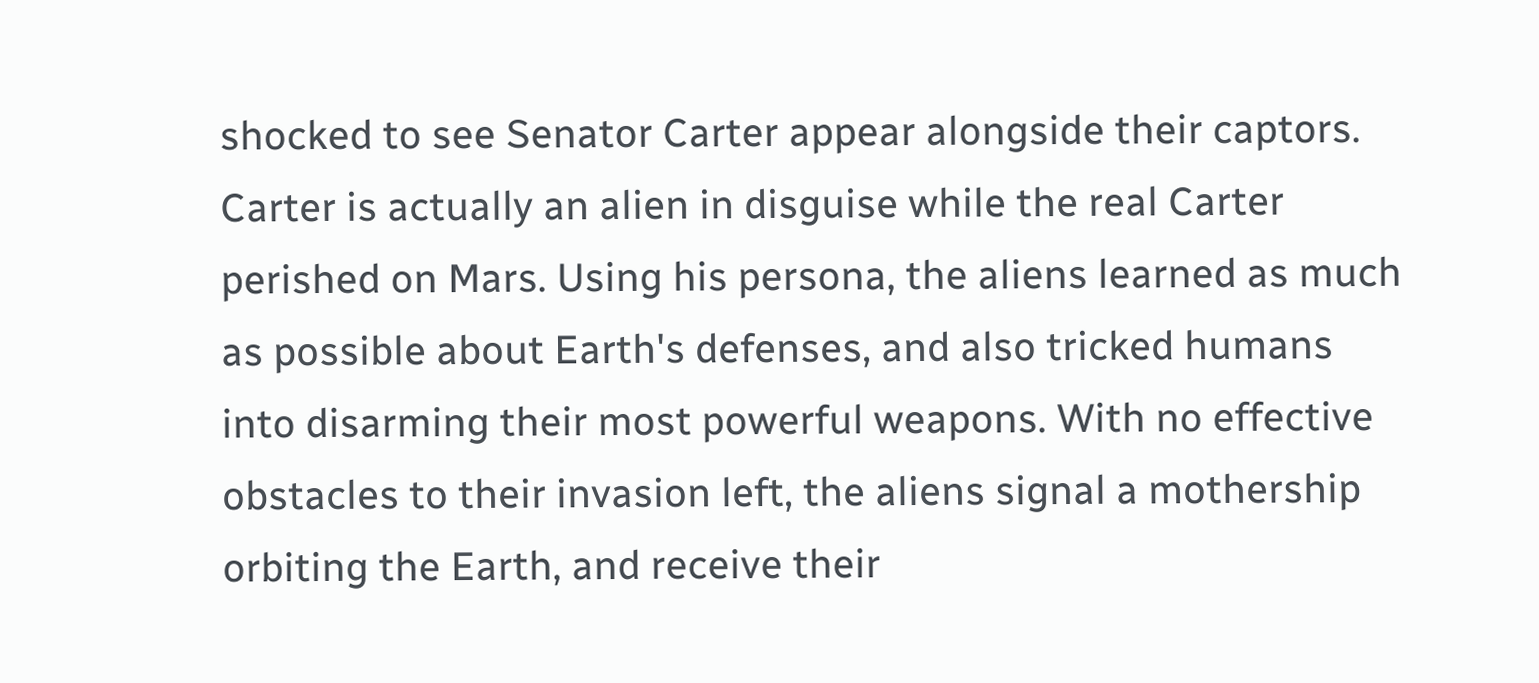shocked to see Senator Carter appear alongside their captors. Carter is actually an alien in disguise while the real Carter perished on Mars. Using his persona, the aliens learned as much as possible about Earth's defenses, and also tricked humans into disarming their most powerful weapons. With no effective obstacles to their invasion left, the aliens signal a mothership orbiting the Earth, and receive their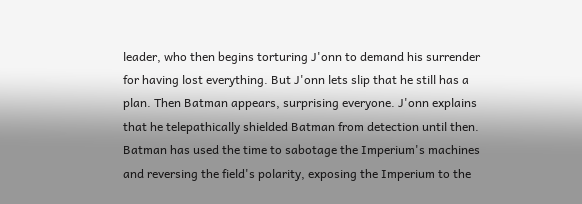leader, who then begins torturing J'onn to demand his surrender for having lost everything. But J'onn lets slip that he still has a plan. Then Batman appears, surprising everyone. J'onn explains that he telepathically shielded Batman from detection until then. Batman has used the time to sabotage the Imperium's machines and reversing the field's polarity, exposing the Imperium to the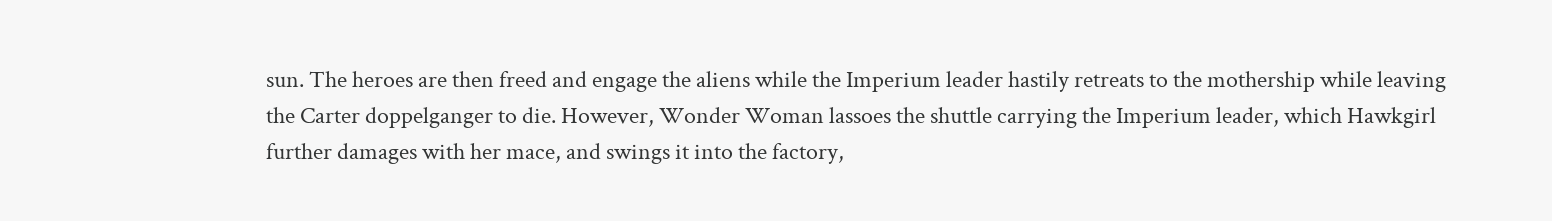sun. The heroes are then freed and engage the aliens while the Imperium leader hastily retreats to the mothership while leaving the Carter doppelganger to die. However, Wonder Woman lassoes the shuttle carrying the Imperium leader, which Hawkgirl further damages with her mace, and swings it into the factory,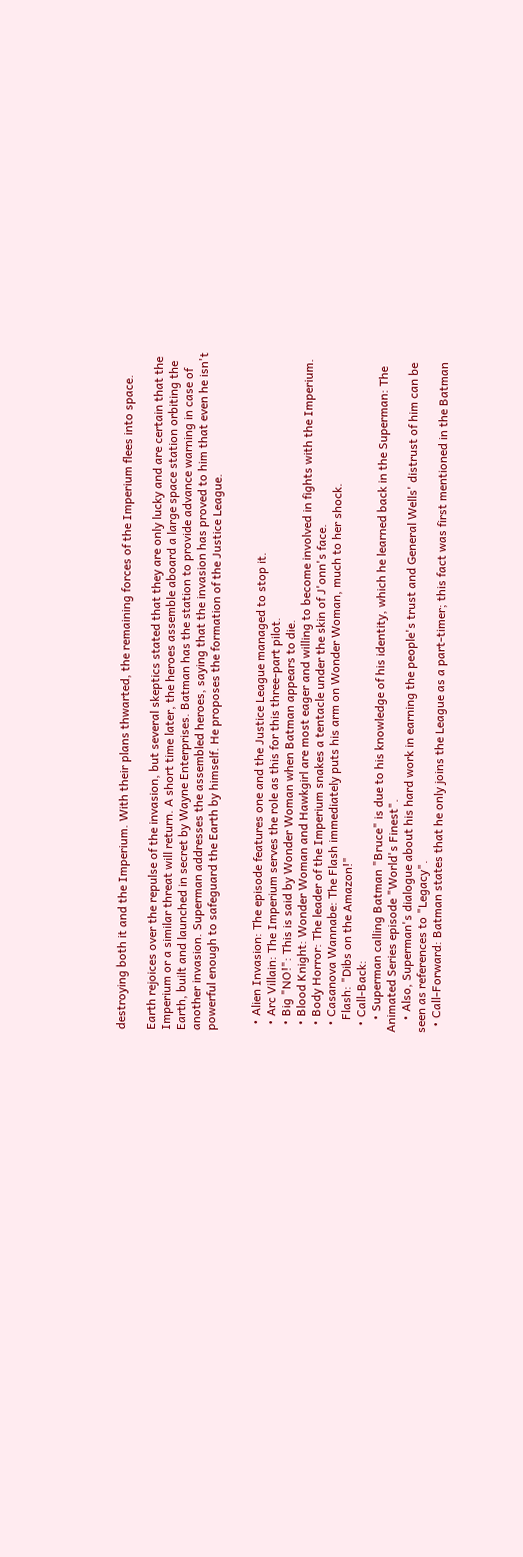destroying both it and the Imperium. With their plans thwarted, the remaining forces of the Imperium flees into space.

Earth rejoices over the repulse of the invasion, but several skeptics stated that they are only lucky and are certain that the Imperium or a similar threat will return. A short time later, the heroes assemble aboard a large space station orbiting the Earth, built and launched in secret by Wayne Enterprises. Batman has the station to provide advance warning in case of another invasion. Superman addresses the assembled heroes, saying that the invasion has proved to him that even he isn't powerful enough to safeguard the Earth by himself. He proposes the formation of the Justice League.


  • Alien Invasion: The episode features one and the Justice League managed to stop it.
  • Arc Villain: The Imperium serves the role as this for this three-part pilot.
  • Big "NO!": This is said by Wonder Woman when Batman appears to die.
  • Blood Knight: Wonder Woman and Hawkgirl are most eager and willing to become involved in fights with the Imperium.
  • Body Horror: The leader of the Imperium snakes a tentacle under the skin of J'onn's face.
  • Casanova Wannabe: The Flash immediately puts his arm on Wonder Woman, much to her shock.
    Flash: "Dibs on the Amazon!"
  • Call-Back:
    • Superman calling Batman "Bruce" is due to his knowledge of his identity, which he learned back in the Superman: The Animated Series episode "World's Finest".
    • Also, Superman's dialogue about his hard work in earning the people's trust and General Wells' distrust of him can be seen as references to "Legacy".
  • Call-Forward: Batman states that he only joins the League as a part-timer; this fact was first mentioned in the Batman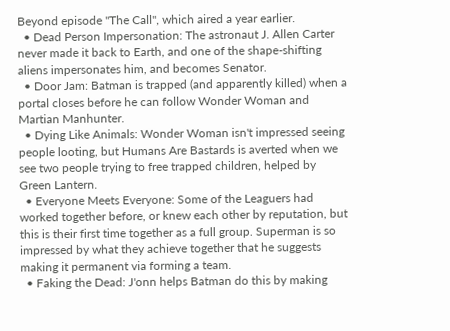Beyond episode "The Call", which aired a year earlier.
  • Dead Person Impersonation: The astronaut J. Allen Carter never made it back to Earth, and one of the shape-shifting aliens impersonates him, and becomes Senator.
  • Door Jam: Batman is trapped (and apparently killed) when a portal closes before he can follow Wonder Woman and Martian Manhunter.
  • Dying Like Animals: Wonder Woman isn't impressed seeing people looting, but Humans Are Bastards is averted when we see two people trying to free trapped children, helped by Green Lantern.
  • Everyone Meets Everyone: Some of the Leaguers had worked together before, or knew each other by reputation, but this is their first time together as a full group. Superman is so impressed by what they achieve together that he suggests making it permanent via forming a team.
  • Faking the Dead: J'onn helps Batman do this by making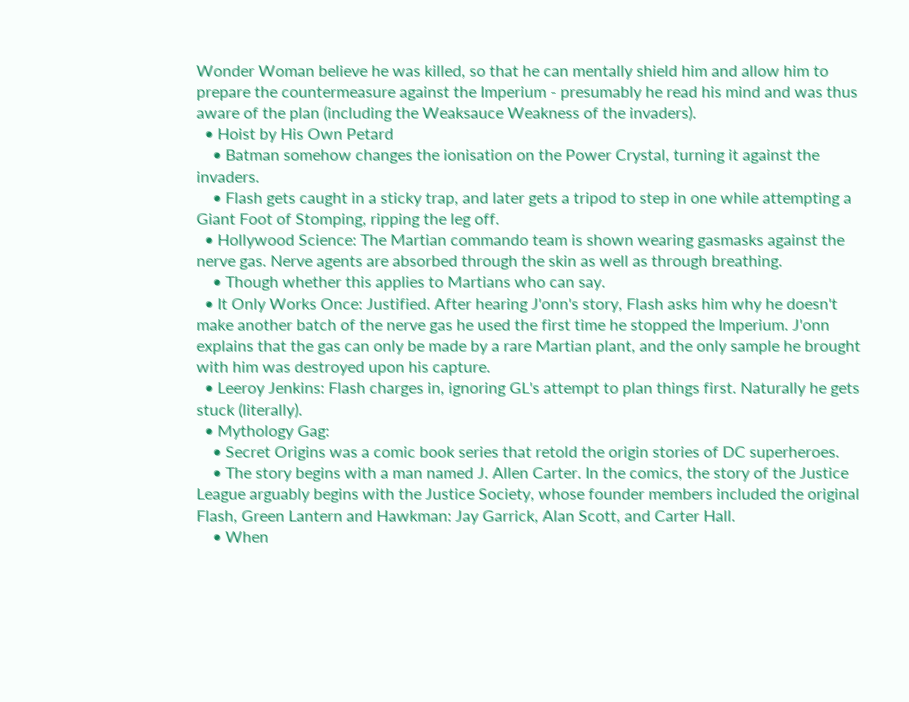Wonder Woman believe he was killed, so that he can mentally shield him and allow him to prepare the countermeasure against the Imperium - presumably he read his mind and was thus aware of the plan (including the Weaksauce Weakness of the invaders).
  • Hoist by His Own Petard
    • Batman somehow changes the ionisation on the Power Crystal, turning it against the invaders.
    • Flash gets caught in a sticky trap, and later gets a tripod to step in one while attempting a Giant Foot of Stomping, ripping the leg off.
  • Hollywood Science: The Martian commando team is shown wearing gasmasks against the nerve gas. Nerve agents are absorbed through the skin as well as through breathing.
    • Though whether this applies to Martians who can say.
  • It Only Works Once: Justified. After hearing J'onn's story, Flash asks him why he doesn't make another batch of the nerve gas he used the first time he stopped the Imperium. J'onn explains that the gas can only be made by a rare Martian plant, and the only sample he brought with him was destroyed upon his capture.
  • Leeroy Jenkins: Flash charges in, ignoring GL's attempt to plan things first. Naturally he gets stuck (literally).
  • Mythology Gag:
    • Secret Origins was a comic book series that retold the origin stories of DC superheroes.
    • The story begins with a man named J. Allen Carter. In the comics, the story of the Justice League arguably begins with the Justice Society, whose founder members included the original Flash, Green Lantern and Hawkman: Jay Garrick, Alan Scott, and Carter Hall.
    • When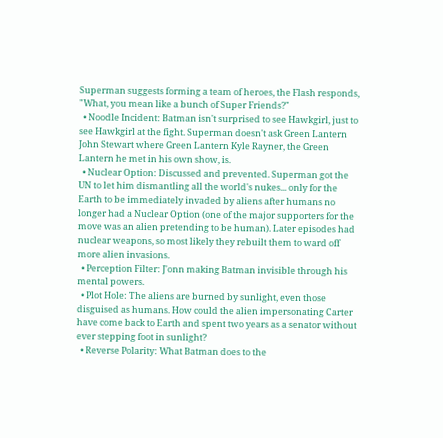Superman suggests forming a team of heroes, the Flash responds, "What, you mean like a bunch of Super Friends?"
  • Noodle Incident: Batman isn't surprised to see Hawkgirl, just to see Hawkgirl at the fight. Superman doesn't ask Green Lantern John Stewart where Green Lantern Kyle Rayner, the Green Lantern he met in his own show, is.
  • Nuclear Option: Discussed and prevented. Superman got the UN to let him dismantling all the world's nukes... only for the Earth to be immediately invaded by aliens after humans no longer had a Nuclear Option (one of the major supporters for the move was an alien pretending to be human). Later episodes had nuclear weapons, so most likely they rebuilt them to ward off more alien invasions.
  • Perception Filter: J'onn making Batman invisible through his mental powers.
  • Plot Hole: The aliens are burned by sunlight, even those disguised as humans. How could the alien impersonating Carter have come back to Earth and spent two years as a senator without ever stepping foot in sunlight?
  • Reverse Polarity: What Batman does to the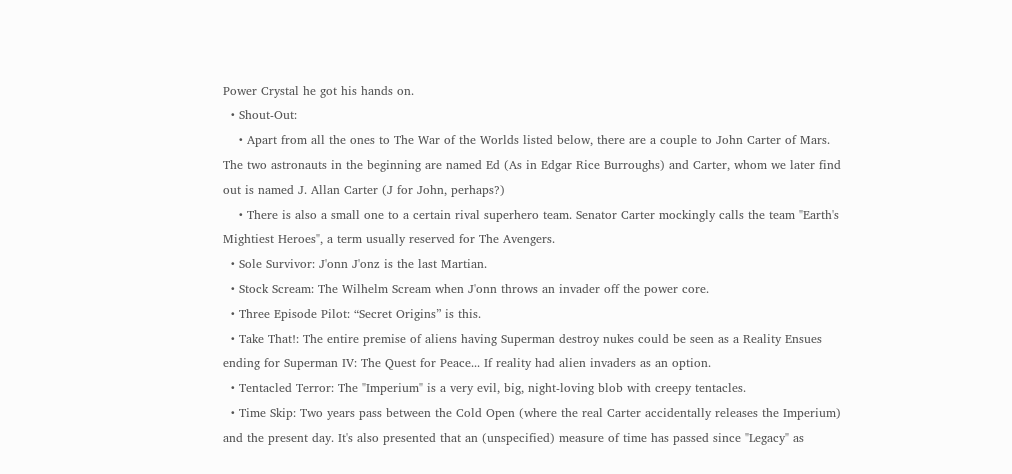Power Crystal he got his hands on.
  • Shout-Out:
    • Apart from all the ones to The War of the Worlds listed below, there are a couple to John Carter of Mars. The two astronauts in the beginning are named Ed (As in Edgar Rice Burroughs) and Carter, whom we later find out is named J. Allan Carter (J for John, perhaps?)
    • There is also a small one to a certain rival superhero team. Senator Carter mockingly calls the team "Earth's Mightiest Heroes", a term usually reserved for The Avengers.
  • Sole Survivor: J'onn J'onz is the last Martian.
  • Stock Scream: The Wilhelm Scream when J'onn throws an invader off the power core.
  • Three Episode Pilot: “Secret Origins” is this.
  • Take That!: The entire premise of aliens having Superman destroy nukes could be seen as a Reality Ensues ending for Superman IV: The Quest for Peace... If reality had alien invaders as an option.
  • Tentacled Terror: The "Imperium" is a very evil, big, night-loving blob with creepy tentacles.
  • Time Skip: Two years pass between the Cold Open (where the real Carter accidentally releases the Imperium) and the present day. It's also presented that an (unspecified) measure of time has passed since "Legacy" as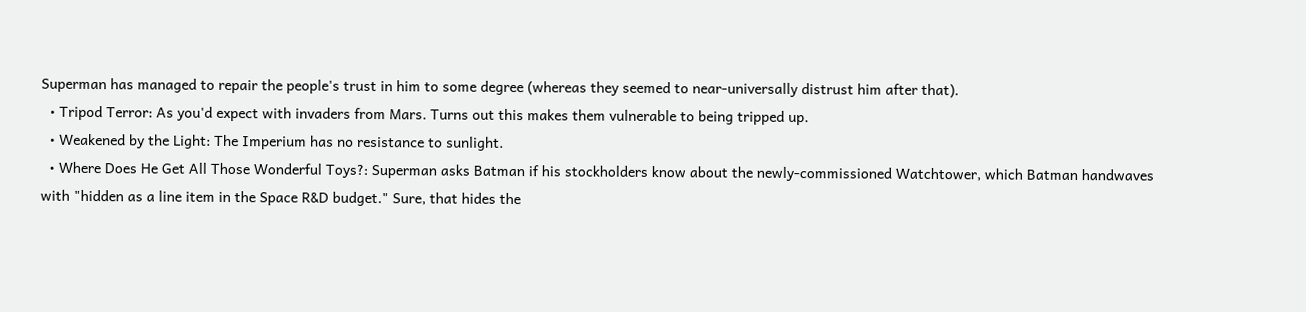Superman has managed to repair the people's trust in him to some degree (whereas they seemed to near-universally distrust him after that).
  • Tripod Terror: As you'd expect with invaders from Mars. Turns out this makes them vulnerable to being tripped up.
  • Weakened by the Light: The Imperium has no resistance to sunlight.
  • Where Does He Get All Those Wonderful Toys?: Superman asks Batman if his stockholders know about the newly-commissioned Watchtower, which Batman handwaves with "hidden as a line item in the Space R&D budget." Sure, that hides the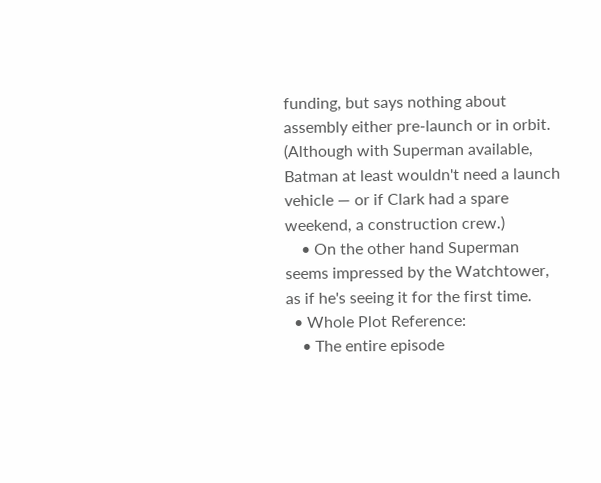funding, but says nothing about assembly either pre-launch or in orbit. (Although with Superman available, Batman at least wouldn't need a launch vehicle — or if Clark had a spare weekend, a construction crew.)
    • On the other hand Superman seems impressed by the Watchtower, as if he's seeing it for the first time.
  • Whole Plot Reference:
    • The entire episode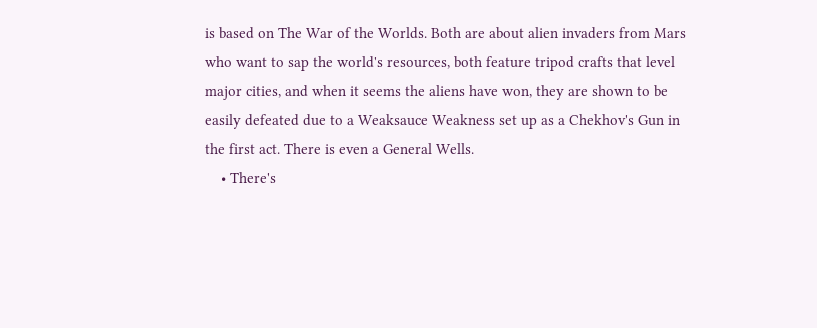is based on The War of the Worlds. Both are about alien invaders from Mars who want to sap the world's resources, both feature tripod crafts that level major cities, and when it seems the aliens have won, they are shown to be easily defeated due to a Weaksauce Weakness set up as a Chekhov's Gun in the first act. There is even a General Wells.
    • There's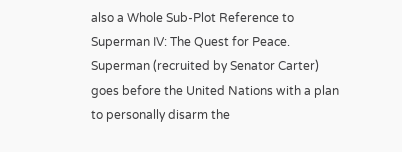also a Whole Sub-Plot Reference to Superman IV: The Quest for Peace. Superman (recruited by Senator Carter) goes before the United Nations with a plan to personally disarm the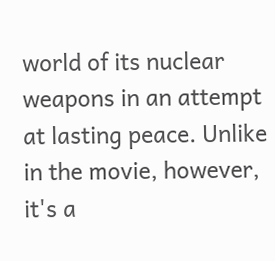world of its nuclear weapons in an attempt at lasting peace. Unlike in the movie, however, it's a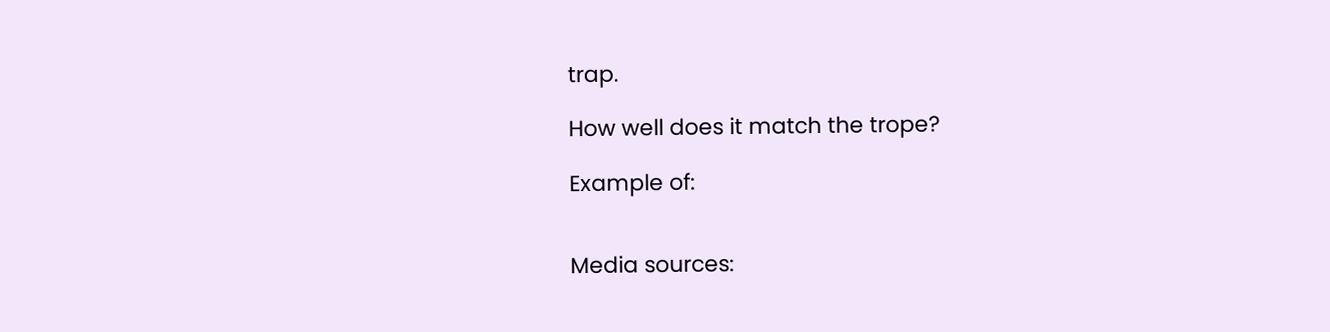trap.

How well does it match the trope?

Example of:


Media sources: